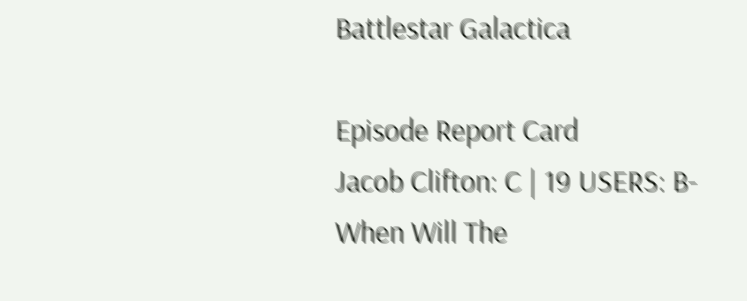Battlestar Galactica

Episode Report Card
Jacob Clifton: C | 19 USERS: B-
When Will The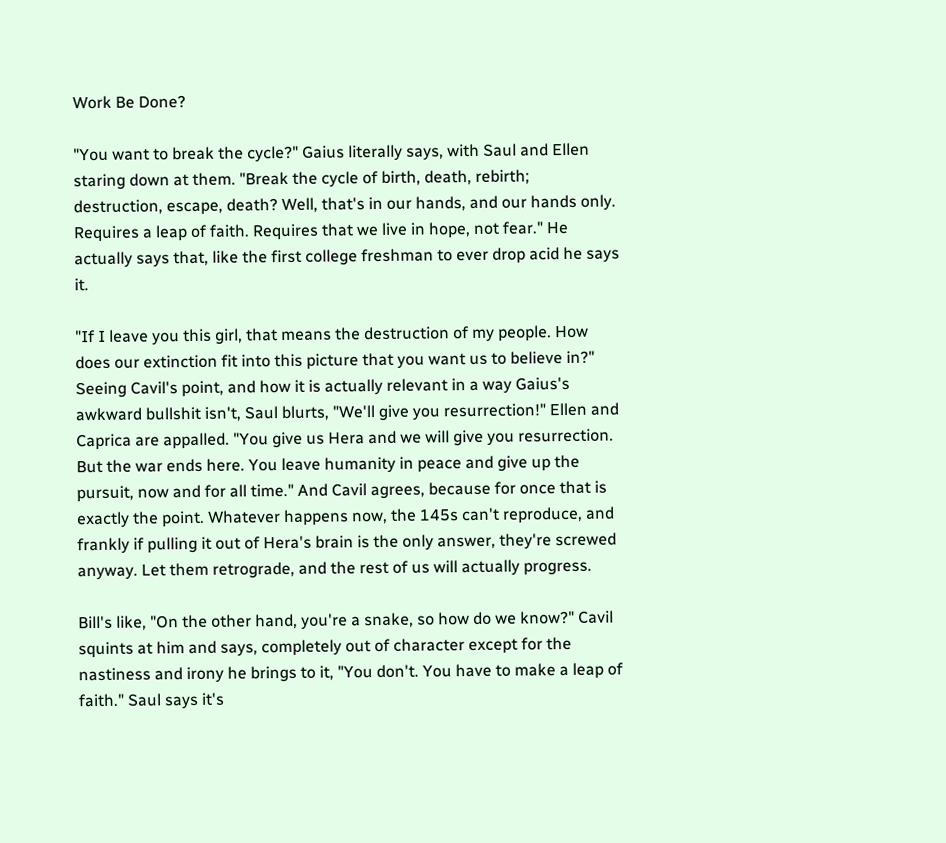Work Be Done?

"You want to break the cycle?" Gaius literally says, with Saul and Ellen staring down at them. "Break the cycle of birth, death, rebirth; destruction, escape, death? Well, that's in our hands, and our hands only. Requires a leap of faith. Requires that we live in hope, not fear." He actually says that, like the first college freshman to ever drop acid he says it.

"If I leave you this girl, that means the destruction of my people. How does our extinction fit into this picture that you want us to believe in?" Seeing Cavil's point, and how it is actually relevant in a way Gaius's awkward bullshit isn't, Saul blurts, "We'll give you resurrection!" Ellen and Caprica are appalled. "You give us Hera and we will give you resurrection. But the war ends here. You leave humanity in peace and give up the pursuit, now and for all time." And Cavil agrees, because for once that is exactly the point. Whatever happens now, the 145s can't reproduce, and frankly if pulling it out of Hera's brain is the only answer, they're screwed anyway. Let them retrograde, and the rest of us will actually progress.

Bill's like, "On the other hand, you're a snake, so how do we know?" Cavil squints at him and says, completely out of character except for the nastiness and irony he brings to it, "You don't. You have to make a leap of faith." Saul says it's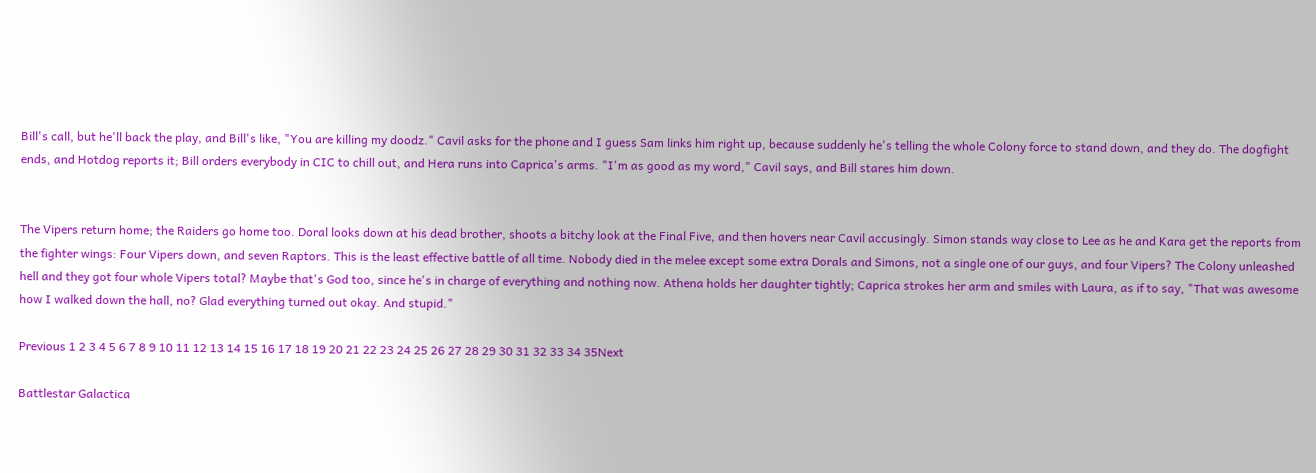Bill's call, but he'll back the play, and Bill's like, "You are killing my doodz." Cavil asks for the phone and I guess Sam links him right up, because suddenly he's telling the whole Colony force to stand down, and they do. The dogfight ends, and Hotdog reports it; Bill orders everybody in CIC to chill out, and Hera runs into Caprica's arms. "I'm as good as my word," Cavil says, and Bill stares him down.


The Vipers return home; the Raiders go home too. Doral looks down at his dead brother, shoots a bitchy look at the Final Five, and then hovers near Cavil accusingly. Simon stands way close to Lee as he and Kara get the reports from the fighter wings: Four Vipers down, and seven Raptors. This is the least effective battle of all time. Nobody died in the melee except some extra Dorals and Simons, not a single one of our guys, and four Vipers? The Colony unleashed hell and they got four whole Vipers total? Maybe that's God too, since he's in charge of everything and nothing now. Athena holds her daughter tightly; Caprica strokes her arm and smiles with Laura, as if to say, "That was awesome how I walked down the hall, no? Glad everything turned out okay. And stupid."

Previous 1 2 3 4 5 6 7 8 9 10 11 12 13 14 15 16 17 18 19 20 21 22 23 24 25 26 27 28 29 30 31 32 33 34 35Next

Battlestar Galactica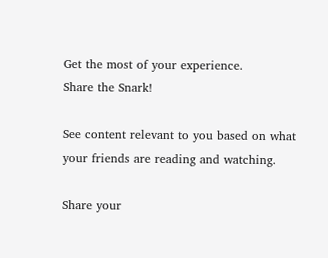Get the most of your experience.
Share the Snark!

See content relevant to you based on what your friends are reading and watching.

Share your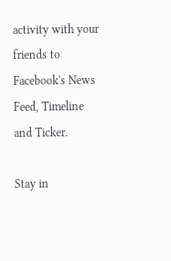activity with your friends to Facebook's News Feed, Timeline and Ticker.

Stay in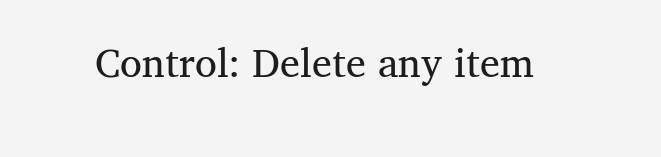Control: Delete any item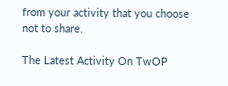from your activity that you choose not to share.

The Latest Activity On TwOP